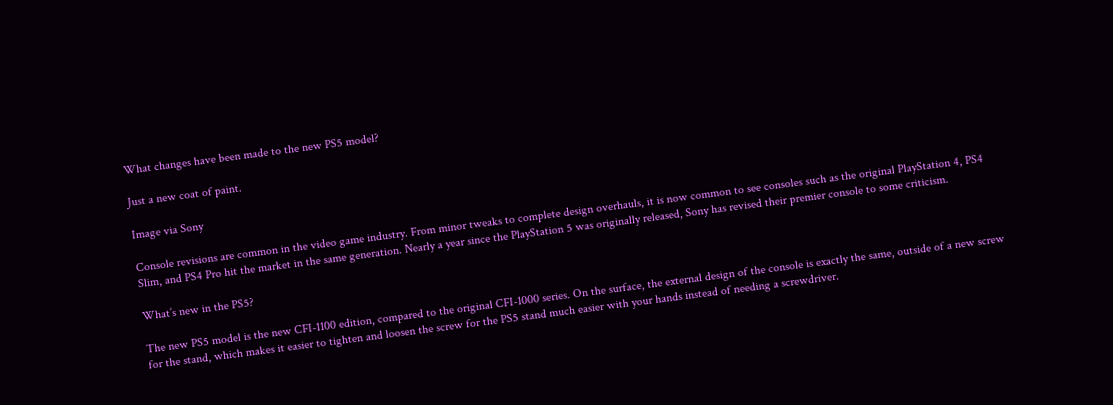What changes have been made to the new PS5 model?

Just a new coat of paint.

Image via Sony

Console revisions are common in the video game industry. From minor tweaks to complete design overhauls, it is now common to see consoles such as the original PlayStation 4, PS4 Slim, and PS4 Pro hit the market in the same generation. Nearly a year since the PlayStation 5 was originally released, Sony has revised their premier console to some criticism.

What’s new in the PS5?

The new PS5 model is the new CFI-1100 edition, compared to the original CFI-1000 series. On the surface, the external design of the console is exactly the same, outside of a new screw for the stand, which makes it easier to tighten and loosen the screw for the PS5 stand much easier with your hands instead of needing a screwdriver.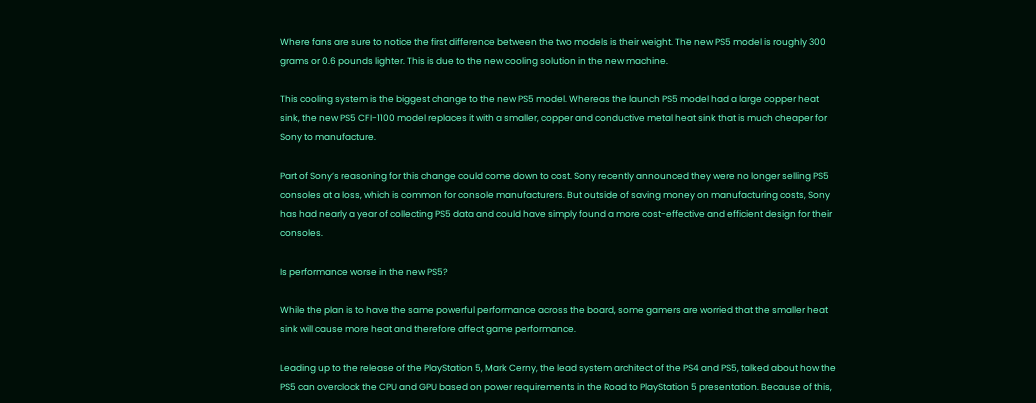Where fans are sure to notice the first difference between the two models is their weight. The new PS5 model is roughly 300 grams or 0.6 pounds lighter. This is due to the new cooling solution in the new machine.

This cooling system is the biggest change to the new PS5 model. Whereas the launch PS5 model had a large copper heat sink, the new PS5 CFI-1100 model replaces it with a smaller, copper and conductive metal heat sink that is much cheaper for Sony to manufacture.

Part of Sony’s reasoning for this change could come down to cost. Sony recently announced they were no longer selling PS5 consoles at a loss, which is common for console manufacturers. But outside of saving money on manufacturing costs, Sony has had nearly a year of collecting PS5 data and could have simply found a more cost-effective and efficient design for their consoles.

Is performance worse in the new PS5?

While the plan is to have the same powerful performance across the board, some gamers are worried that the smaller heat sink will cause more heat and therefore affect game performance.

Leading up to the release of the PlayStation 5, Mark Cerny, the lead system architect of the PS4 and PS5, talked about how the PS5 can overclock the CPU and GPU based on power requirements in the Road to PlayStation 5 presentation. Because of this,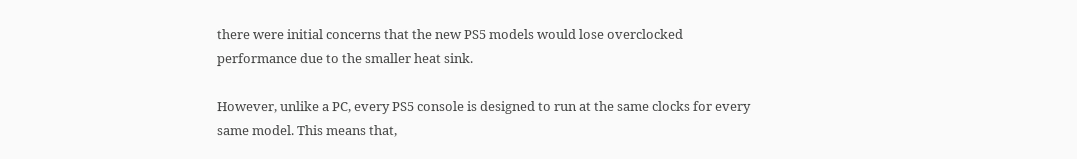there were initial concerns that the new PS5 models would lose overclocked performance due to the smaller heat sink.

However, unlike a PC, every PS5 console is designed to run at the same clocks for every same model. This means that,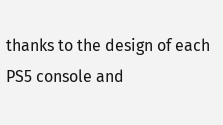thanks to the design of each PS5 console and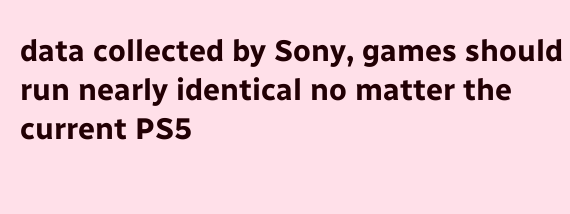data collected by Sony, games should run nearly identical no matter the current PS5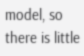model, so there is little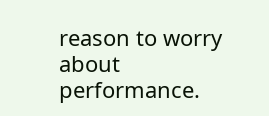reason to worry about performance.